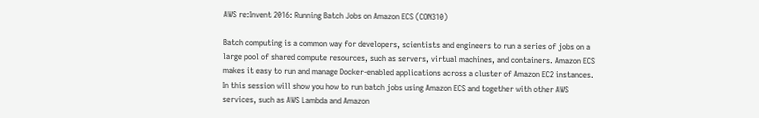AWS re:Invent 2016: Running Batch Jobs on Amazon ECS (CON310)

Batch computing is a common way for developers, scientists and engineers to run a series of jobs on a large pool of shared compute resources, such as servers, virtual machines, and containers. Amazon ECS makes it easy to run and manage Docker-enabled applications across a cluster of Amazon EC2 instances. In this session will show you how to run batch jobs using Amazon ECS and together with other AWS services, such as AWS Lambda and Amazon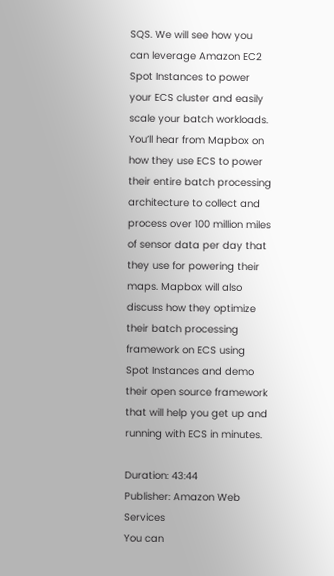SQS. We will see how you can leverage Amazon EC2 Spot Instances to power your ECS cluster and easily scale your batch workloads. You’ll hear from Mapbox on how they use ECS to power their entire batch processing architecture to collect and process over 100 million miles of sensor data per day that they use for powering their maps. Mapbox will also discuss how they optimize their batch processing framework on ECS using Spot Instances and demo their open source framework that will help you get up and running with ECS in minutes.

Duration: 43:44
Publisher: Amazon Web Services
You can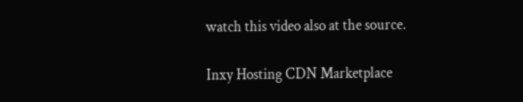watch this video also at the source.

Inxy Hosting CDN Marketplace